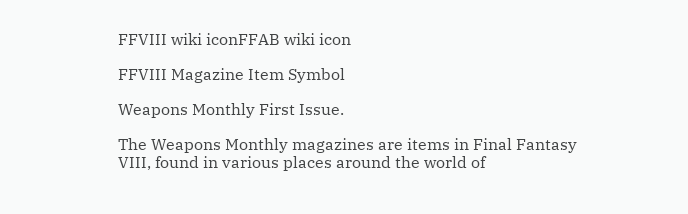FFVIII wiki iconFFAB wiki icon

FFVIII Magazine Item Symbol

Weapons Monthly First Issue.

The Weapons Monthly magazines are items in Final Fantasy VIII, found in various places around the world of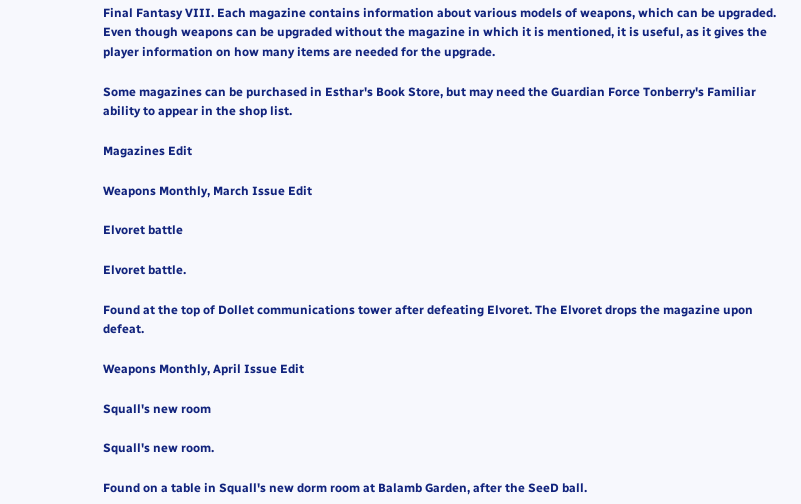Final Fantasy VIII. Each magazine contains information about various models of weapons, which can be upgraded. Even though weapons can be upgraded without the magazine in which it is mentioned, it is useful, as it gives the player information on how many items are needed for the upgrade.

Some magazines can be purchased in Esthar's Book Store, but may need the Guardian Force Tonberry's Familiar ability to appear in the shop list.

Magazines Edit

Weapons Monthly, March Issue Edit

Elvoret battle

Elvoret battle.

Found at the top of Dollet communications tower after defeating Elvoret. The Elvoret drops the magazine upon defeat.

Weapons Monthly, April Issue Edit

Squall's new room

Squall's new room.

Found on a table in Squall's new dorm room at Balamb Garden, after the SeeD ball.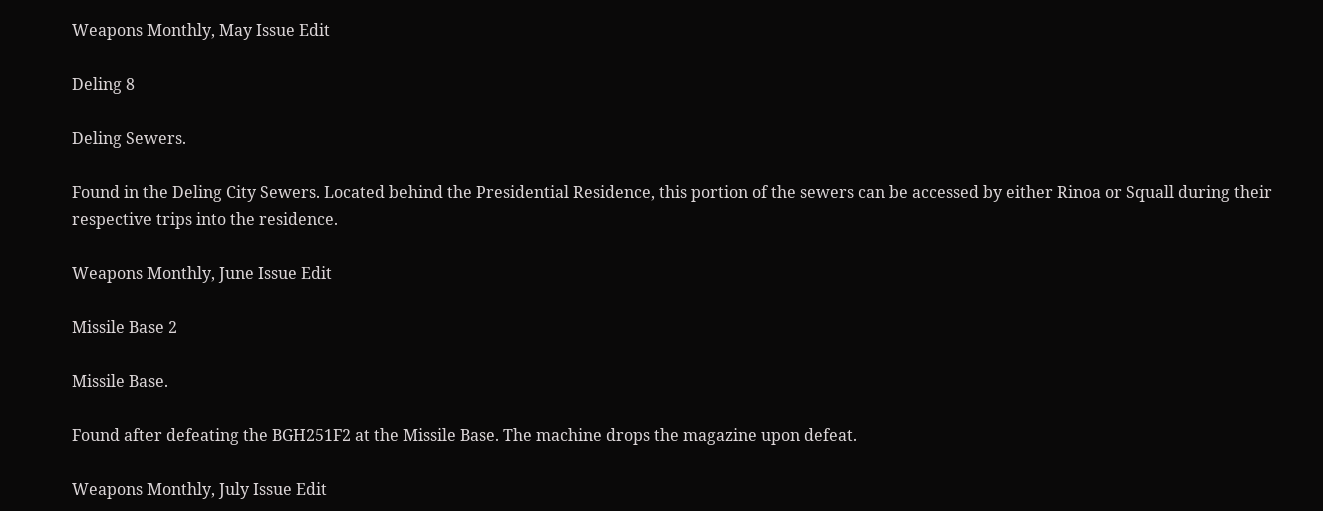Weapons Monthly, May Issue Edit

Deling 8

Deling Sewers.

Found in the Deling City Sewers. Located behind the Presidential Residence, this portion of the sewers can be accessed by either Rinoa or Squall during their respective trips into the residence.

Weapons Monthly, June Issue Edit

Missile Base 2

Missile Base.

Found after defeating the BGH251F2 at the Missile Base. The machine drops the magazine upon defeat.

Weapons Monthly, July Issue Edit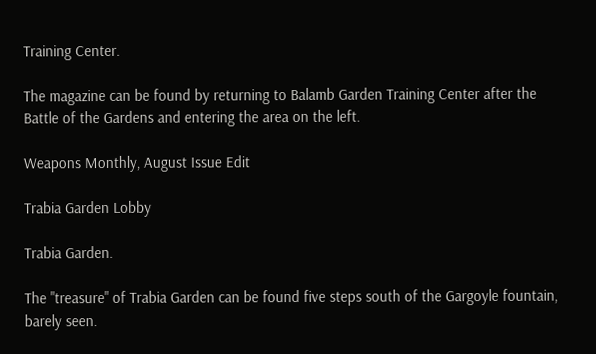Training Center.

The magazine can be found by returning to Balamb Garden Training Center after the Battle of the Gardens and entering the area on the left.

Weapons Monthly, August Issue Edit

Trabia Garden Lobby

Trabia Garden.

The "treasure" of Trabia Garden can be found five steps south of the Gargoyle fountain, barely seen.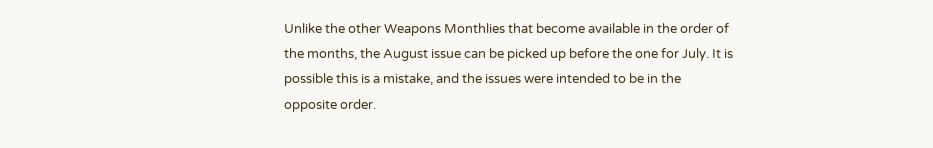Unlike the other Weapons Monthlies that become available in the order of the months, the August issue can be picked up before the one for July. It is possible this is a mistake, and the issues were intended to be in the opposite order.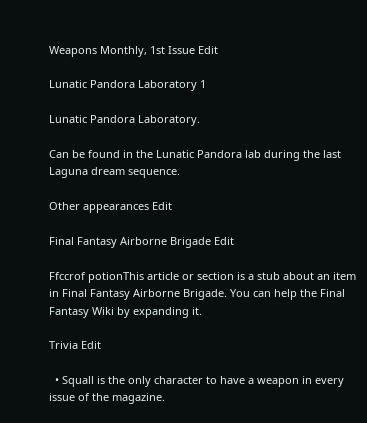Weapons Monthly, 1st Issue Edit

Lunatic Pandora Laboratory 1

Lunatic Pandora Laboratory.

Can be found in the Lunatic Pandora lab during the last Laguna dream sequence.

Other appearances Edit

Final Fantasy Airborne Brigade Edit

Ffccrof potionThis article or section is a stub about an item in Final Fantasy Airborne Brigade. You can help the Final Fantasy Wiki by expanding it.

Trivia Edit

  • Squall is the only character to have a weapon in every issue of the magazine.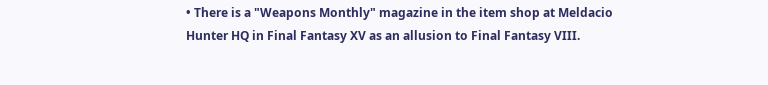• There is a "Weapons Monthly" magazine in the item shop at Meldacio Hunter HQ in Final Fantasy XV as an allusion to Final Fantasy VIII.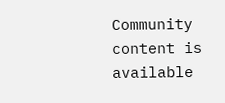Community content is available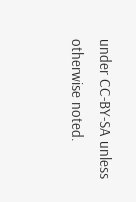under CC-BY-SA unless otherwise noted.